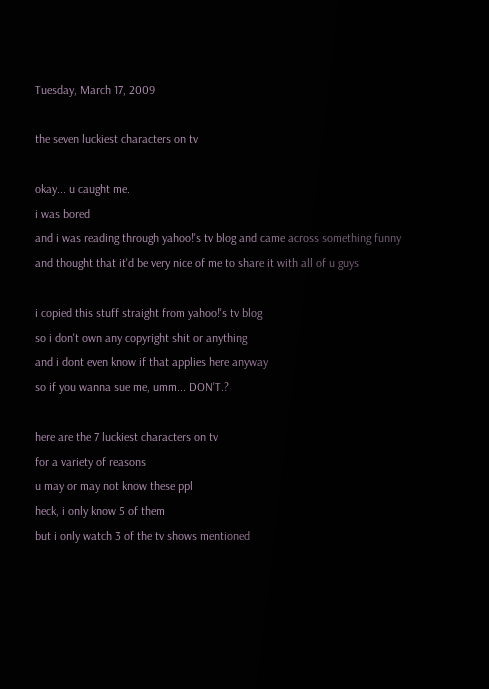Tuesday, March 17, 2009

the seven luckiest characters on tv

okay... u caught me.
i was bored
and i was reading through yahoo!'s tv blog and came across something funny
and thought that it'd be very nice of me to share it with all of u guys

i copied this stuff straight from yahoo!'s tv blog
so i don't own any copyright shit or anything
and i dont even know if that applies here anyway
so if you wanna sue me, umm... DON'T.?

here are the 7 luckiest characters on tv
for a variety of reasons
u may or may not know these ppl
heck, i only know 5 of them
but i only watch 3 of the tv shows mentioned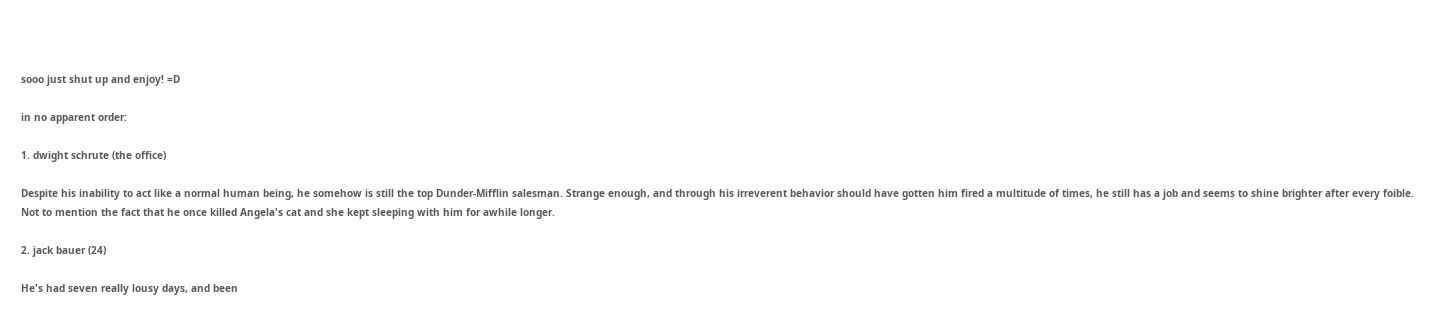sooo just shut up and enjoy! =D

in no apparent order:

1. dwight schrute (the office)

Despite his inability to act like a normal human being, he somehow is still the top Dunder-Mifflin salesman. Strange enough, and through his irreverent behavior should have gotten him fired a multitude of times, he still has a job and seems to shine brighter after every foible. Not to mention the fact that he once killed Angela's cat and she kept sleeping with him for awhile longer.

2. jack bauer (24)

He's had seven really lousy days, and been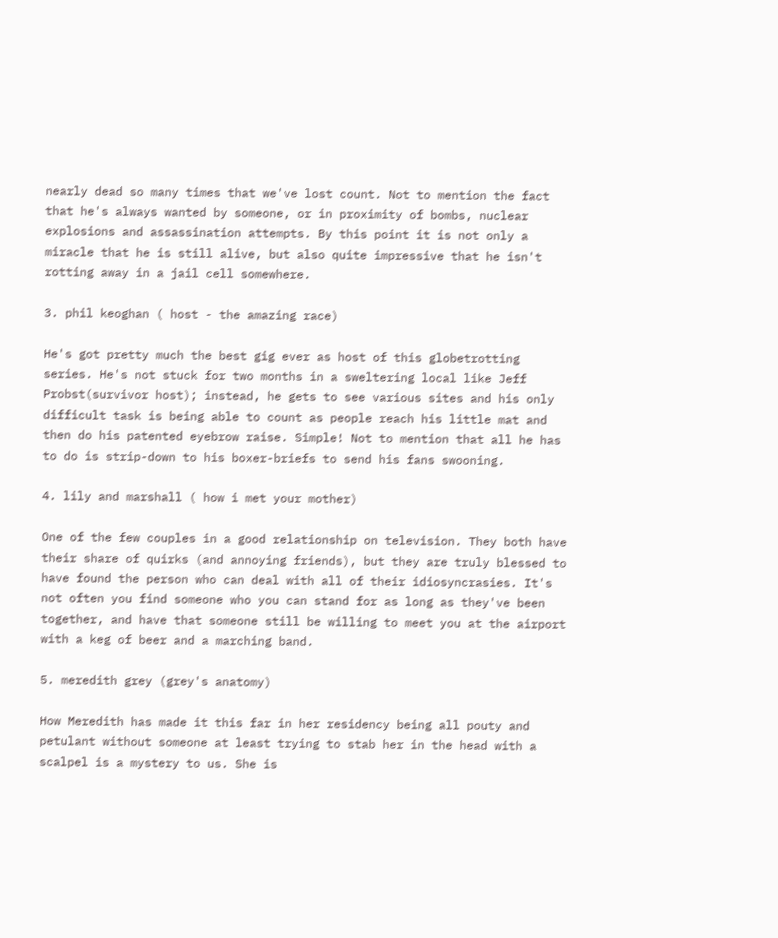nearly dead so many times that we've lost count. Not to mention the fact that he's always wanted by someone, or in proximity of bombs, nuclear explosions and assassination attempts. By this point it is not only a miracle that he is still alive, but also quite impressive that he isn't rotting away in a jail cell somewhere.

3. phil keoghan ( host - the amazing race)

He's got pretty much the best gig ever as host of this globetrotting series. He's not stuck for two months in a sweltering local like Jeff Probst(survivor host); instead, he gets to see various sites and his only difficult task is being able to count as people reach his little mat and then do his patented eyebrow raise. Simple! Not to mention that all he has to do is strip-down to his boxer-briefs to send his fans swooning.

4. lily and marshall ( how i met your mother)

One of the few couples in a good relationship on television. They both have their share of quirks (and annoying friends), but they are truly blessed to have found the person who can deal with all of their idiosyncrasies. It's not often you find someone who you can stand for as long as they've been together, and have that someone still be willing to meet you at the airport with a keg of beer and a marching band.

5. meredith grey (grey's anatomy)

How Meredith has made it this far in her residency being all pouty and petulant without someone at least trying to stab her in the head with a scalpel is a mystery to us. She is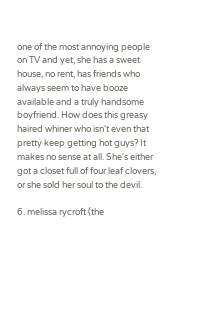one of the most annoying people on TV and yet, she has a sweet house, no rent, has friends who always seem to have booze available and a truly handsome boyfriend. How does this greasy haired whiner who isn't even that pretty keep getting hot guys? It makes no sense at all. She's either got a closet full of four leaf clovers, or she sold her soul to the devil.

6. melissa rycroft (the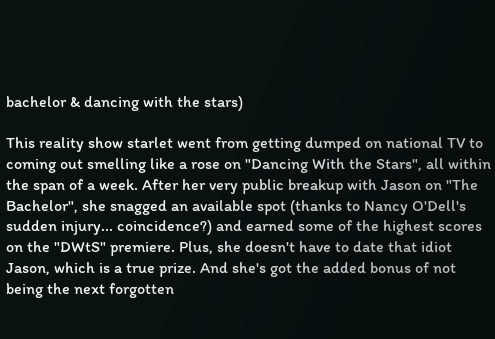bachelor & dancing with the stars)

This reality show starlet went from getting dumped on national TV to coming out smelling like a rose on "Dancing With the Stars", all within the span of a week. After her very public breakup with Jason on "The Bachelor", she snagged an available spot (thanks to Nancy O'Dell's sudden injury... coincidence?) and earned some of the highest scores on the "DWtS" premiere. Plus, she doesn't have to date that idiot Jason, which is a true prize. And she's got the added bonus of not being the next forgotten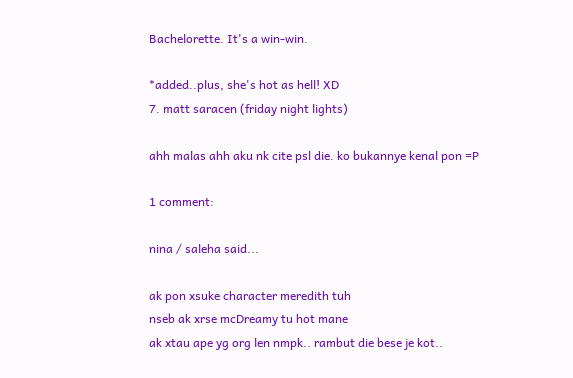Bachelorette. It's a win-win.

*added..plus, she's hot as hell! XD
7. matt saracen (friday night lights)

ahh malas ahh aku nk cite psl die. ko bukannye kenal pon =P

1 comment:

nina / saleha said...

ak pon xsuke character meredith tuh
nseb ak xrse mcDreamy tu hot mane
ak xtau ape yg org len nmpk.. rambut die bese je kot..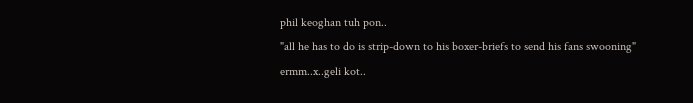phil keoghan tuh pon..
"all he has to do is strip-down to his boxer-briefs to send his fans swooning"
ermm..x..geli kot..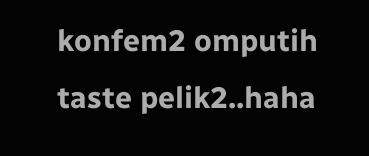konfem2 omputih taste pelik2..haha